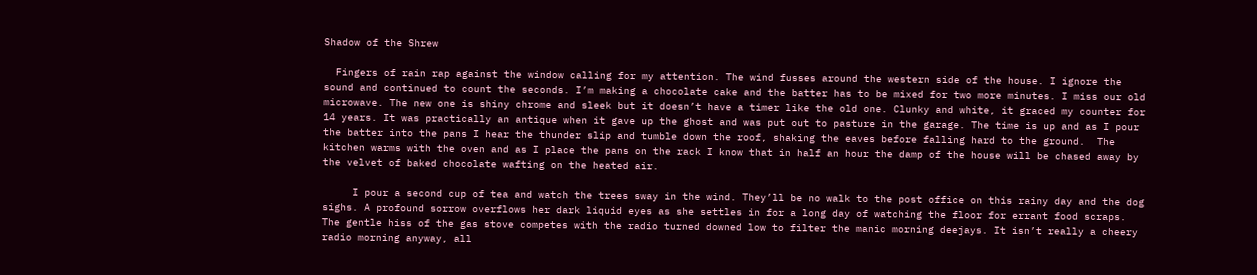Shadow of the Shrew

  Fingers of rain rap against the window calling for my attention. The wind fusses around the western side of the house. I ignore the sound and continued to count the seconds. I’m making a chocolate cake and the batter has to be mixed for two more minutes. I miss our old microwave. The new one is shiny chrome and sleek but it doesn’t have a timer like the old one. Clunky and white, it graced my counter for 14 years. It was practically an antique when it gave up the ghost and was put out to pasture in the garage. The time is up and as I pour the batter into the pans I hear the thunder slip and tumble down the roof, shaking the eaves before falling hard to the ground.  The kitchen warms with the oven and as I place the pans on the rack I know that in half an hour the damp of the house will be chased away by the velvet of baked chocolate wafting on the heated air.

     I pour a second cup of tea and watch the trees sway in the wind. They’ll be no walk to the post office on this rainy day and the dog sighs. A profound sorrow overflows her dark liquid eyes as she settles in for a long day of watching the floor for errant food scraps.  The gentle hiss of the gas stove competes with the radio turned downed low to filter the manic morning deejays. It isn’t really a cheery radio morning anyway, all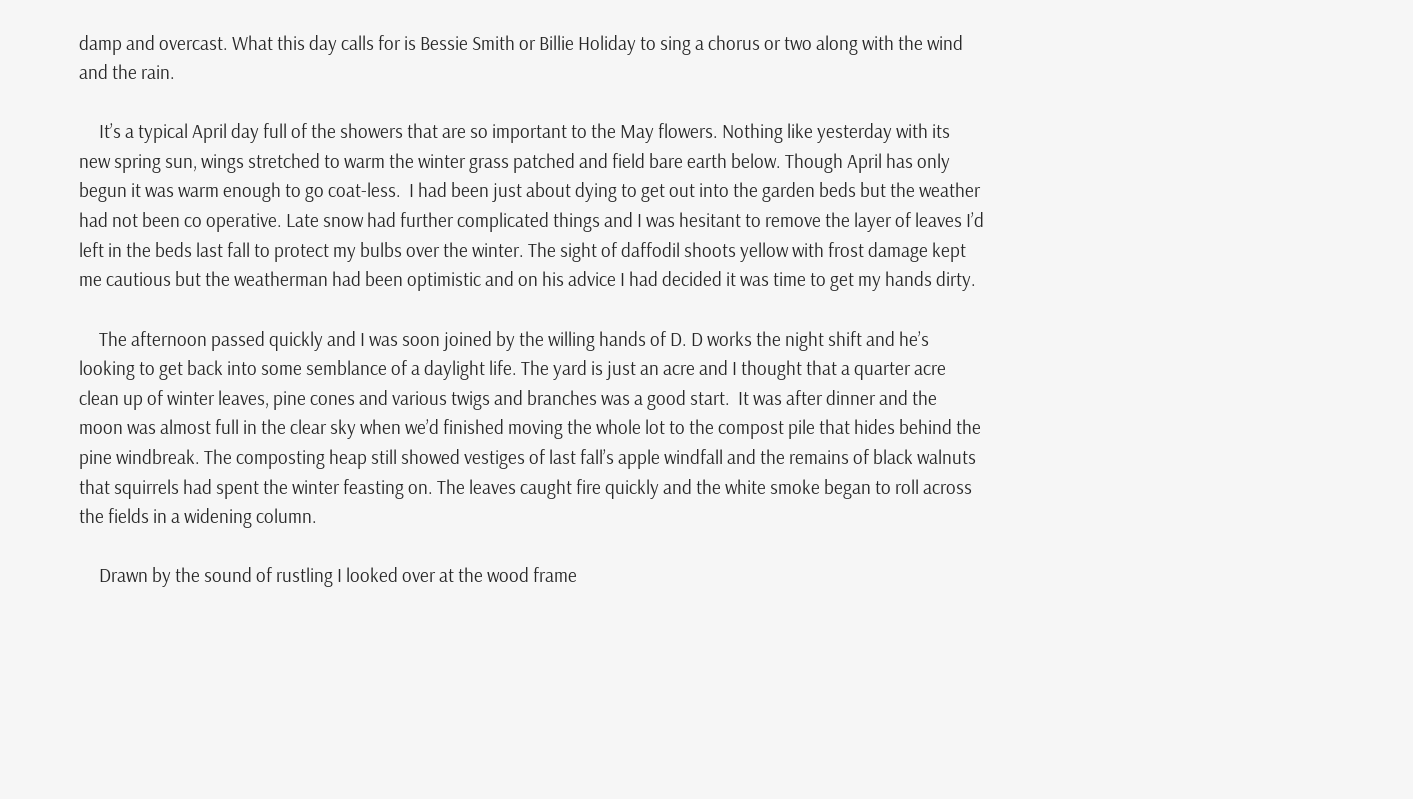damp and overcast. What this day calls for is Bessie Smith or Billie Holiday to sing a chorus or two along with the wind and the rain.

     It’s a typical April day full of the showers that are so important to the May flowers. Nothing like yesterday with its new spring sun, wings stretched to warm the winter grass patched and field bare earth below. Though April has only begun it was warm enough to go coat-less.  I had been just about dying to get out into the garden beds but the weather had not been co operative. Late snow had further complicated things and I was hesitant to remove the layer of leaves I’d left in the beds last fall to protect my bulbs over the winter. The sight of daffodil shoots yellow with frost damage kept me cautious but the weatherman had been optimistic and on his advice I had decided it was time to get my hands dirty.

     The afternoon passed quickly and I was soon joined by the willing hands of D. D works the night shift and he’s looking to get back into some semblance of a daylight life. The yard is just an acre and I thought that a quarter acre clean up of winter leaves, pine cones and various twigs and branches was a good start.  It was after dinner and the moon was almost full in the clear sky when we’d finished moving the whole lot to the compost pile that hides behind the pine windbreak. The composting heap still showed vestiges of last fall’s apple windfall and the remains of black walnuts that squirrels had spent the winter feasting on. The leaves caught fire quickly and the white smoke began to roll across the fields in a widening column.

     Drawn by the sound of rustling I looked over at the wood frame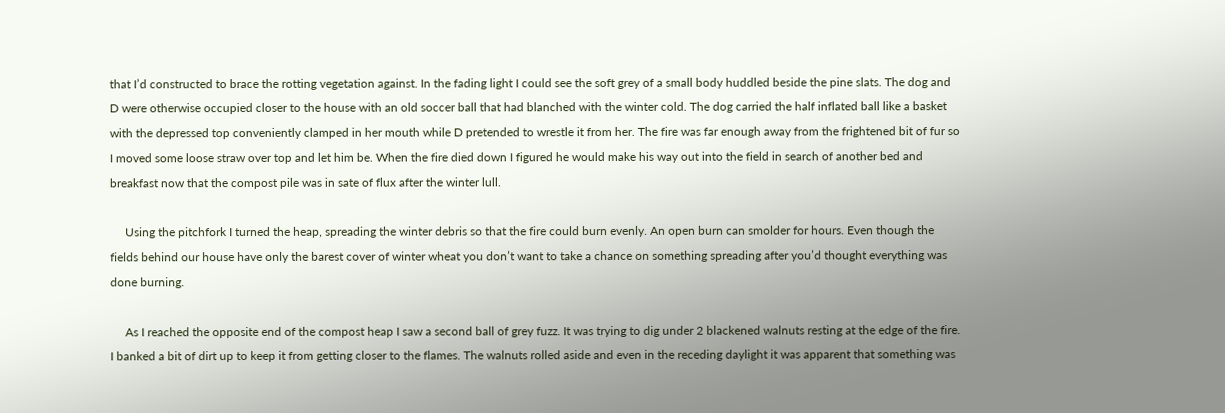that I’d constructed to brace the rotting vegetation against. In the fading light I could see the soft grey of a small body huddled beside the pine slats. The dog and D were otherwise occupied closer to the house with an old soccer ball that had blanched with the winter cold. The dog carried the half inflated ball like a basket with the depressed top conveniently clamped in her mouth while D pretended to wrestle it from her. The fire was far enough away from the frightened bit of fur so I moved some loose straw over top and let him be. When the fire died down I figured he would make his way out into the field in search of another bed and breakfast now that the compost pile was in sate of flux after the winter lull.

     Using the pitchfork I turned the heap, spreading the winter debris so that the fire could burn evenly. An open burn can smolder for hours. Even though the fields behind our house have only the barest cover of winter wheat you don’t want to take a chance on something spreading after you’d thought everything was done burning.

     As I reached the opposite end of the compost heap I saw a second ball of grey fuzz. It was trying to dig under 2 blackened walnuts resting at the edge of the fire. I banked a bit of dirt up to keep it from getting closer to the flames. The walnuts rolled aside and even in the receding daylight it was apparent that something was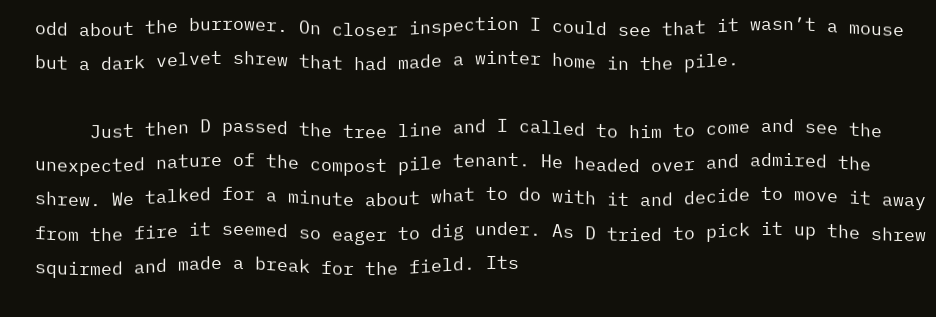odd about the burrower. On closer inspection I could see that it wasn’t a mouse but a dark velvet shrew that had made a winter home in the pile.

     Just then D passed the tree line and I called to him to come and see the unexpected nature of the compost pile tenant. He headed over and admired the shrew. We talked for a minute about what to do with it and decide to move it away from the fire it seemed so eager to dig under. As D tried to pick it up the shrew squirmed and made a break for the field. Its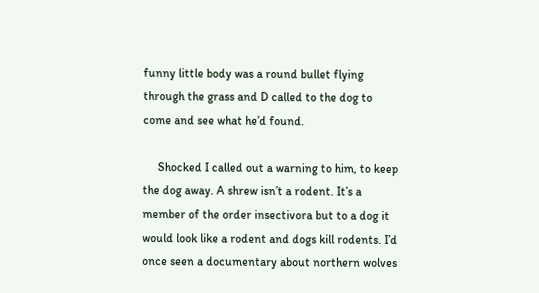funny little body was a round bullet flying through the grass and D called to the dog to come and see what he’d found.

     Shocked I called out a warning to him, to keep the dog away. A shrew isn’t a rodent. It’s a member of the order insectivora but to a dog it would look like a rodent and dogs kill rodents. I’d once seen a documentary about northern wolves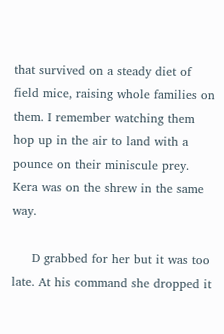that survived on a steady diet of field mice, raising whole families on them. I remember watching them hop up in the air to land with a pounce on their miniscule prey. Kera was on the shrew in the same way.

     D grabbed for her but it was too late. At his command she dropped it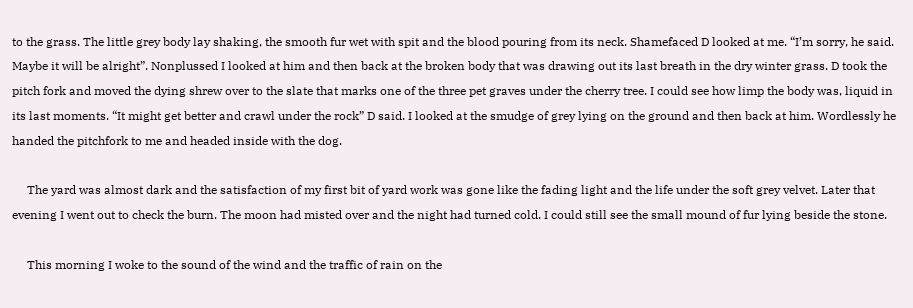to the grass. The little grey body lay shaking, the smooth fur wet with spit and the blood pouring from its neck. Shamefaced D looked at me. “I’m sorry, he said. Maybe it will be alright”. Nonplussed I looked at him and then back at the broken body that was drawing out its last breath in the dry winter grass. D took the pitch fork and moved the dying shrew over to the slate that marks one of the three pet graves under the cherry tree. I could see how limp the body was, liquid in its last moments. “It might get better and crawl under the rock” D said. I looked at the smudge of grey lying on the ground and then back at him. Wordlessly he handed the pitchfork to me and headed inside with the dog.

     The yard was almost dark and the satisfaction of my first bit of yard work was gone like the fading light and the life under the soft grey velvet. Later that evening I went out to check the burn. The moon had misted over and the night had turned cold. I could still see the small mound of fur lying beside the stone.

     This morning I woke to the sound of the wind and the traffic of rain on the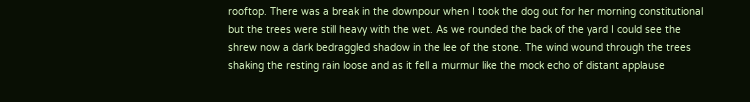rooftop. There was a break in the downpour when I took the dog out for her morning constitutional but the trees were still heavy with the wet. As we rounded the back of the yard I could see the shrew now a dark bedraggled shadow in the lee of the stone. The wind wound through the trees shaking the resting rain loose and as it fell a murmur like the mock echo of distant applause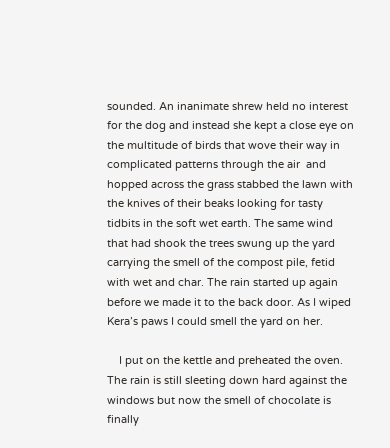sounded. An inanimate shrew held no interest for the dog and instead she kept a close eye on the multitude of birds that wove their way in complicated patterns through the air  and hopped across the grass stabbed the lawn with the knives of their beaks looking for tasty tidbits in the soft wet earth. The same wind that had shook the trees swung up the yard carrying the smell of the compost pile, fetid with wet and char. The rain started up again before we made it to the back door. As I wiped Kera’s paws I could smell the yard on her.

    I put on the kettle and preheated the oven. The rain is still sleeting down hard against the windows but now the smell of chocolate is finally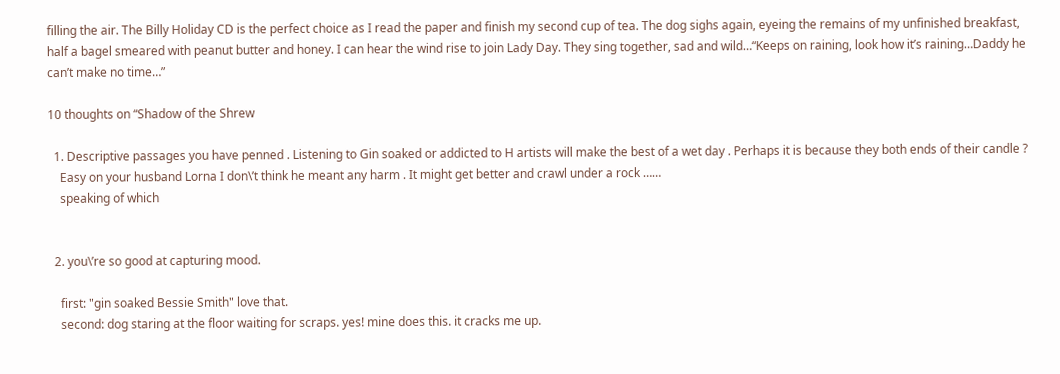filling the air. The Billy Holiday CD is the perfect choice as I read the paper and finish my second cup of tea. The dog sighs again, eyeing the remains of my unfinished breakfast, half a bagel smeared with peanut butter and honey. I can hear the wind rise to join Lady Day. They sing together, sad and wild…“Keeps on raining, look how it’s raining…Daddy he can’t make no time…”

10 thoughts on “Shadow of the Shrew

  1. Descriptive passages you have penned . Listening to Gin soaked or addicted to H artists will make the best of a wet day . Perhaps it is because they both ends of their candle ?
    Easy on your husband Lorna I don\’t think he meant any harm . It might get better and crawl under a rock ……
    speaking of which


  2. you\’re so good at capturing mood.

    first: "gin soaked Bessie Smith" love that.
    second: dog staring at the floor waiting for scraps. yes! mine does this. it cracks me up.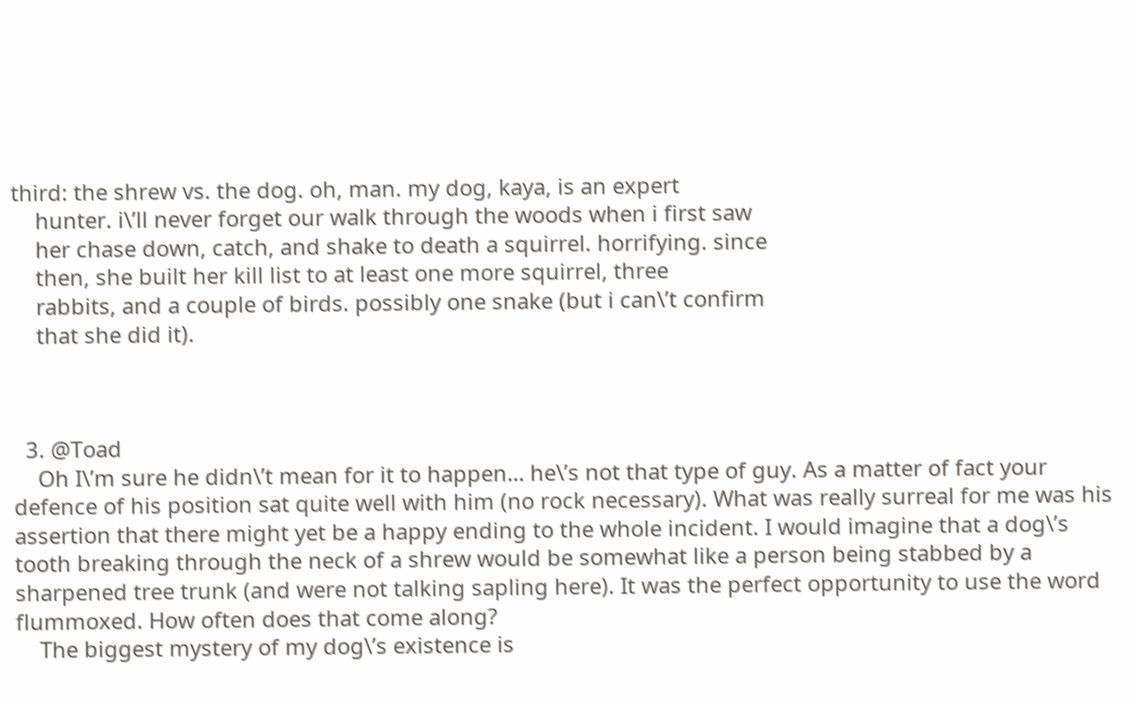third: the shrew vs. the dog. oh, man. my dog, kaya, is an expert
    hunter. i\’ll never forget our walk through the woods when i first saw
    her chase down, catch, and shake to death a squirrel. horrifying. since
    then, she built her kill list to at least one more squirrel, three
    rabbits, and a couple of birds. possibly one snake (but i can\’t confirm
    that she did it).



  3. @Toad
    Oh I\’m sure he didn\’t mean for it to happen… he\’s not that type of guy. As a matter of fact your defence of his position sat quite well with him (no rock necessary). What was really surreal for me was his assertion that there might yet be a happy ending to the whole incident. I would imagine that a dog\’s tooth breaking through the neck of a shrew would be somewhat like a person being stabbed by a sharpened tree trunk (and were not talking sapling here). It was the perfect opportunity to use the word flummoxed. How often does that come along?
    The biggest mystery of my dog\’s existence is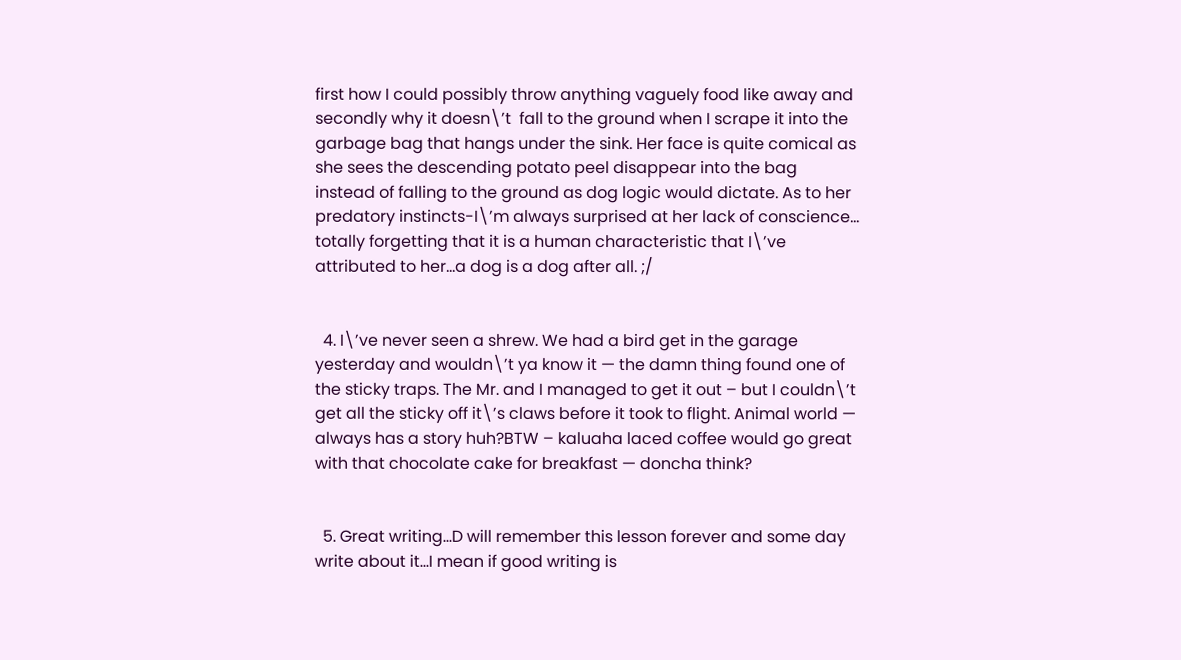first how I could possibly throw anything vaguely food like away and secondly why it doesn\’t  fall to the ground when I scrape it into the garbage bag that hangs under the sink. Her face is quite comical as she sees the descending potato peel disappear into the bag instead of falling to the ground as dog logic would dictate. As to her predatory instincts-I\’m always surprised at her lack of conscience… totally forgetting that it is a human characteristic that I\’ve attributed to her…a dog is a dog after all. ;/


  4. I\’ve never seen a shrew. We had a bird get in the garage yesterday and wouldn\’t ya know it — the damn thing found one of the sticky traps. The Mr. and I managed to get it out – but I couldn\’t get all the sticky off it\’s claws before it took to flight. Animal world — always has a story huh?BTW – kaluaha laced coffee would go great with that chocolate cake for breakfast — doncha think?


  5. Great writing…D will remember this lesson forever and some day write about it…I mean if good writing is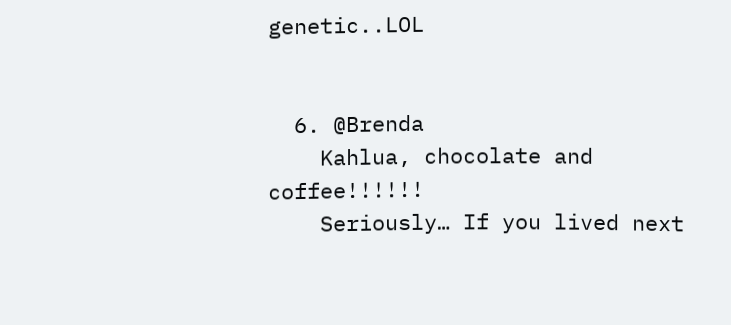genetic..LOL


  6. @Brenda
    Kahlua, chocolate and coffee!!!!!!
    Seriously… If you lived next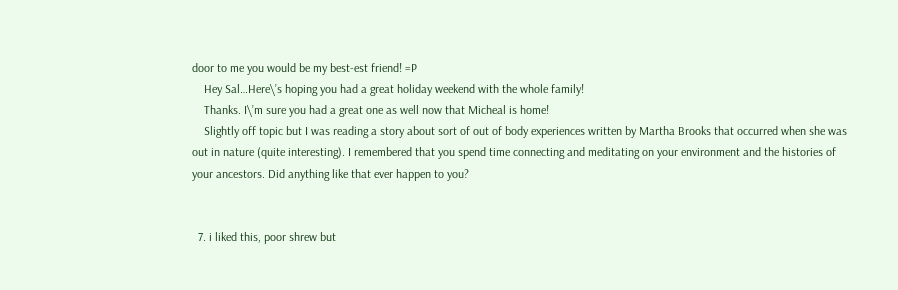door to me you would be my best-est friend! =P
    Hey Sal…Here\’s hoping you had a great holiday weekend with the whole family!
    Thanks. I\’m sure you had a great one as well now that Micheal is home!
    Slightly off topic but I was reading a story about sort of out of body experiences written by Martha Brooks that occurred when she was out in nature (quite interesting). I remembered that you spend time connecting and meditating on your environment and the histories of your ancestors. Did anything like that ever happen to you?


  7. i liked this, poor shrew but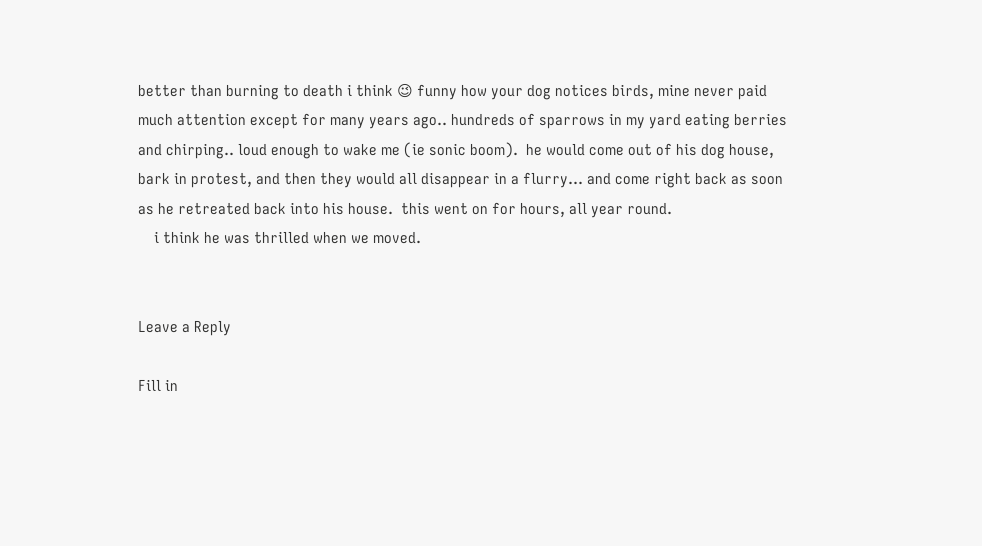better than burning to death i think 😉 funny how your dog notices birds, mine never paid much attention except for many years ago.. hundreds of sparrows in my yard eating berries and chirping.. loud enough to wake me (ie sonic boom).  he would come out of his dog house, bark in protest, and then they would all disappear in a flurry… and come right back as soon as he retreated back into his house.  this went on for hours, all year round.
    i think he was thrilled when we moved.


Leave a Reply

Fill in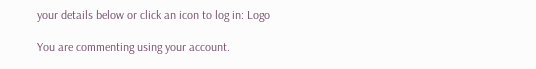your details below or click an icon to log in: Logo

You are commenting using your account.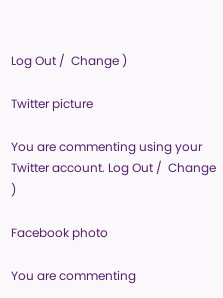Log Out /  Change )

Twitter picture

You are commenting using your Twitter account. Log Out /  Change )

Facebook photo

You are commenting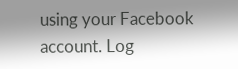using your Facebook account. Log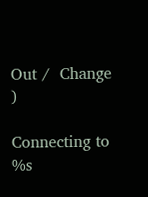Out /  Change )

Connecting to %s